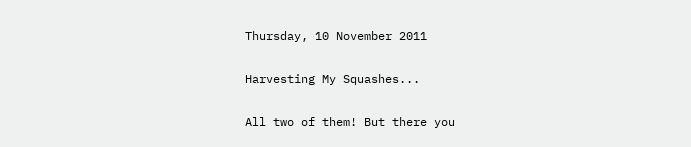Thursday, 10 November 2011

Harvesting My Squashes...

All two of them! But there you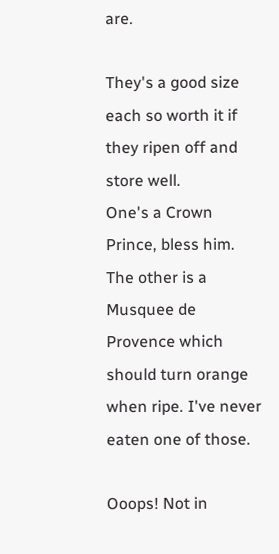are.

They's a good size each so worth it if they ripen off and store well.
One's a Crown Prince, bless him. The other is a Musquee de Provence which should turn orange when ripe. I've never eaten one of those.

Ooops! Not in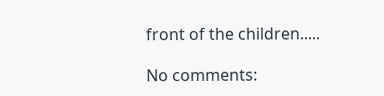front of the children.....

No comments: